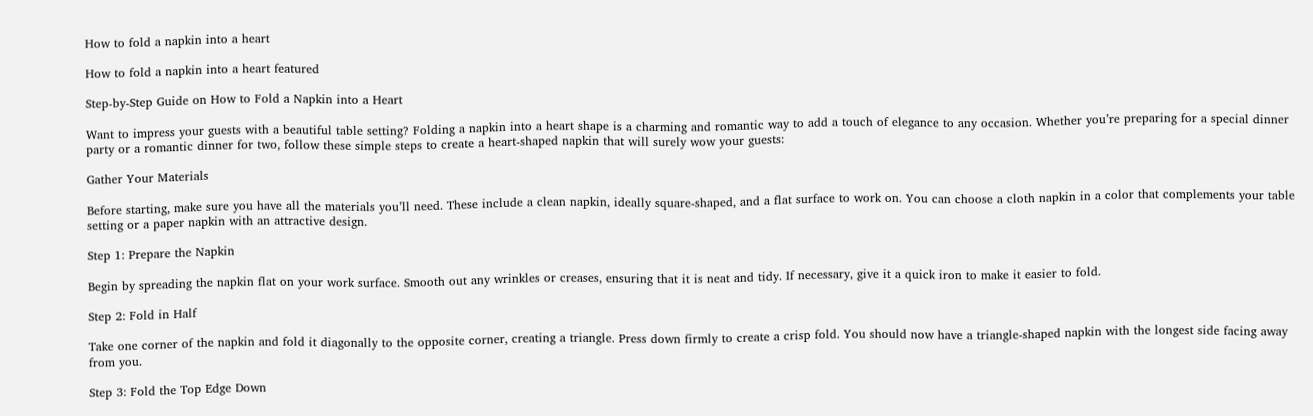How to fold a napkin into a heart

How to fold a napkin into a heart featured

Step-by-Step Guide on How to Fold a Napkin into a Heart

Want to impress your guests with a beautiful table setting? Folding a napkin into a heart shape is a charming and romantic way to add a touch of elegance to any occasion. Whether you’re preparing for a special dinner party or a romantic dinner for two, follow these simple steps to create a heart-shaped napkin that will surely wow your guests:

Gather Your Materials

Before starting, make sure you have all the materials you’ll need. These include a clean napkin, ideally square-shaped, and a flat surface to work on. You can choose a cloth napkin in a color that complements your table setting or a paper napkin with an attractive design.

Step 1: Prepare the Napkin

Begin by spreading the napkin flat on your work surface. Smooth out any wrinkles or creases, ensuring that it is neat and tidy. If necessary, give it a quick iron to make it easier to fold.

Step 2: Fold in Half

Take one corner of the napkin and fold it diagonally to the opposite corner, creating a triangle. Press down firmly to create a crisp fold. You should now have a triangle-shaped napkin with the longest side facing away from you.

Step 3: Fold the Top Edge Down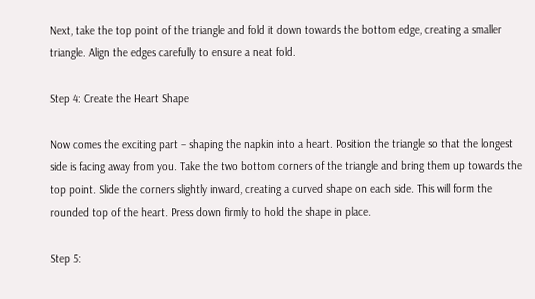Next, take the top point of the triangle and fold it down towards the bottom edge, creating a smaller triangle. Align the edges carefully to ensure a neat fold.

Step 4: Create the Heart Shape

Now comes the exciting part – shaping the napkin into a heart. Position the triangle so that the longest side is facing away from you. Take the two bottom corners of the triangle and bring them up towards the top point. Slide the corners slightly inward, creating a curved shape on each side. This will form the rounded top of the heart. Press down firmly to hold the shape in place.

Step 5: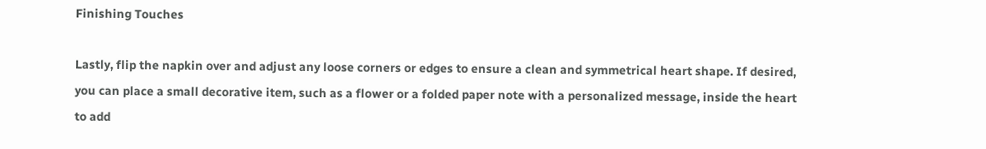Finishing Touches

Lastly, flip the napkin over and adjust any loose corners or edges to ensure a clean and symmetrical heart shape. If desired, you can place a small decorative item, such as a flower or a folded paper note with a personalized message, inside the heart to add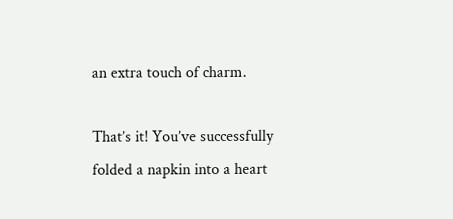an extra touch of charm.

That’s it! You’ve successfully folded a napkin into a heart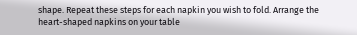shape. Repeat these steps for each napkin you wish to fold. Arrange the heart-shaped napkins on your table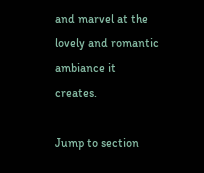and marvel at the lovely and romantic ambiance it creates.

Jump to section